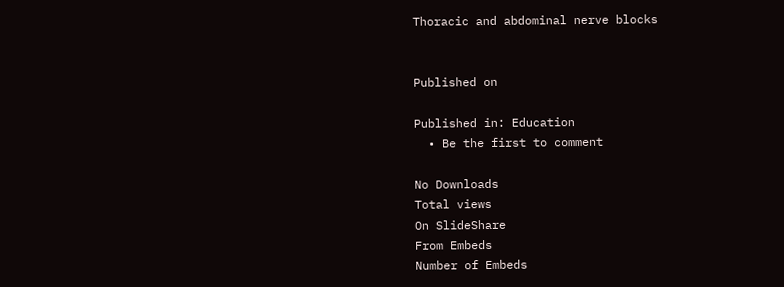Thoracic and abdominal nerve blocks


Published on

Published in: Education
  • Be the first to comment

No Downloads
Total views
On SlideShare
From Embeds
Number of Embeds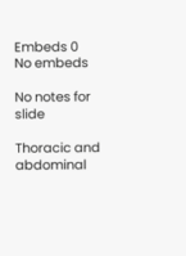Embeds 0
No embeds

No notes for slide

Thoracic and abdominal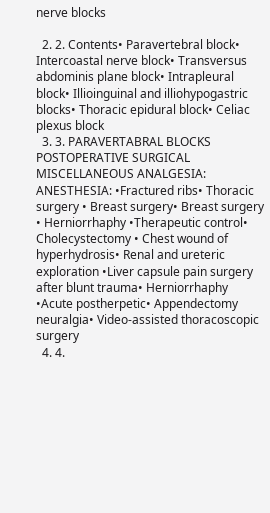nerve blocks

  2. 2. Contents• Paravertebral block• Intercoastal nerve block• Transversus abdominis plane block• Intrapleural block• Illioinguinal and illiohypogastric blocks• Thoracic epidural block• Celiac plexus block
  3. 3. PARAVERTABRAL BLOCKS POSTOPERATIVE SURGICAL MISCELLANEOUS ANALGESIA: ANESTHESIA: •Fractured ribs• Thoracic surgery • Breast surgery• Breast surgery • Herniorrhaphy •Therapeutic control• Cholecystectomy • Chest wound of hyperhydrosis• Renal and ureteric exploration •Liver capsule pain surgery after blunt trauma• Herniorrhaphy •Acute postherpetic• Appendectomy neuralgia• Video-assisted thoracoscopic surgery
  4. 4.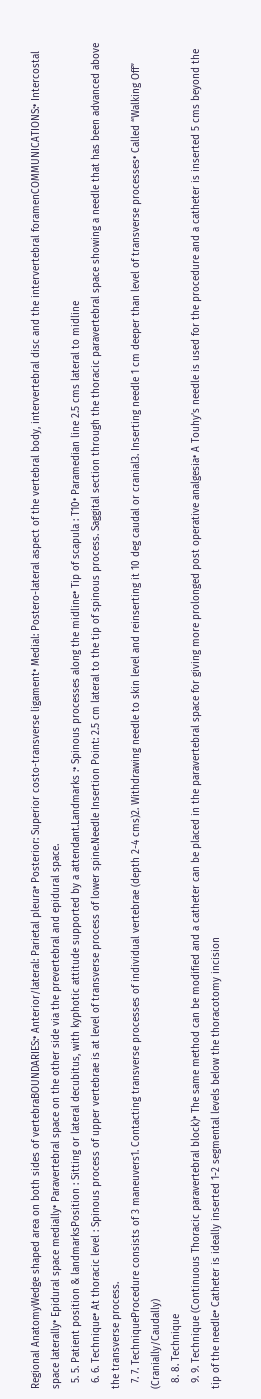Regional AnatomyWedge shaped area on both sides of vertebraBOUNDARIES:• Anterior/lateral: Parietal pleura• Posterior: Superior costo-transverse ligament• Medial: Postero-lateral aspect of the vertebral body, intervertebral disc and the intervertebral foramenCOMMUNICATIONS:• Intercostal space laterally• Epidural space medially• Paravertebral space on the other side via the prevertebral and epidural space.
  5. 5. Patient position & landmarksPosition : Sitting or lateral decubitus, with kyphotic attitude supported by a attendant.Landmarks :• Spinous processes along the midline• Tip of scapula : T10• Paramedian line 2.5 cms lateral to midline
  6. 6. Technique• At thoracic level : Spinous process of upper vertebrae is at level of transverse process of lower spine.Needle Insertion Point: 2.5 cm lateral to the tip of spinous process. Saggital section through the thoracic paravertebral space showing a needle that has been advanced above the transverse process.
  7. 7. TechniqueProcedure consists of 3 maneuvers1. Contacting transverse processes of individual vertebrae (depth 2-4 cms)2. Withdrawing needle to skin level and reinserting it 10 deg caudal or cranial3. Inserting needle 1 cm deeper than level of transverse processes• Called “Walking Off” (Cranially/Caudally)
  8. 8. Technique
  9. 9. Technique (Continuous Thoracic paravertebral block)• The same method can be modified and a catheter can be placed in the paravertebral space for giving more prolonged post operative analgesia• A Touhy’s needle is used for the procedure and a catheter is inserted 5 cms beyond the tip of the needle• Catheter is ideally inserted 1-2 segmental levels below the thoracotomy incision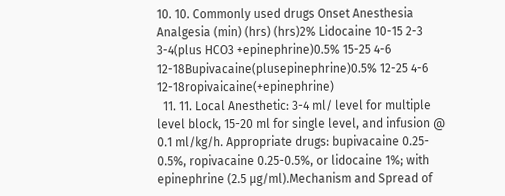10. 10. Commonly used drugs Onset Anesthesia Analgesia (min) (hrs) (hrs)2% Lidocaine 10-15 2-3 3-4(plus HCO3 +epinephrine)0.5% 15-25 4-6 12-18Bupivacaine(plusepinephrine)0.5% 12-25 4-6 12-18ropivaicaine(+epinephrine)
  11. 11. Local Anesthetic: 3-4 ml/ level for multiple level block, 15-20 ml for single level, and infusion @ 0.1 ml/kg/h. Appropriate drugs: bupivacaine 0.25- 0.5%, ropivacaine 0.25-0.5%, or lidocaine 1%; with epinephrine (2.5 μg/ml).Mechanism and Spread of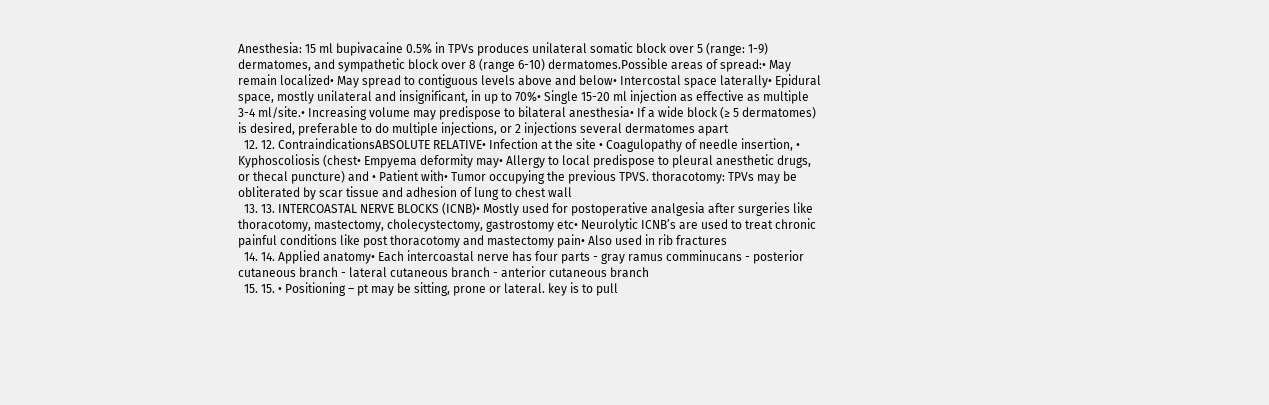Anesthesia: 15 ml bupivacaine 0.5% in TPVs produces unilateral somatic block over 5 (range: 1-9) dermatomes, and sympathetic block over 8 (range 6-10) dermatomes.Possible areas of spread:• May remain localized• May spread to contiguous levels above and below• Intercostal space laterally• Epidural space, mostly unilateral and insignificant, in up to 70%• Single 15-20 ml injection as effective as multiple 3-4 ml/site.• Increasing volume may predispose to bilateral anesthesia• If a wide block (≥ 5 dermatomes) is desired, preferable to do multiple injections, or 2 injections several dermatomes apart
  12. 12. ContraindicationsABSOLUTE RELATIVE• Infection at the site • Coagulopathy of needle insertion, • Kyphoscoliosis (chest• Empyema deformity may• Allergy to local predispose to pleural anesthetic drugs, or thecal puncture) and • Patient with• Tumor occupying the previous TPVS. thoracotomy: TPVs may be obliterated by scar tissue and adhesion of lung to chest wall
  13. 13. INTERCOASTAL NERVE BLOCKS (ICNB)• Mostly used for postoperative analgesia after surgeries like thoracotomy, mastectomy, cholecystectomy, gastrostomy etc• Neurolytic ICNB’s are used to treat chronic painful conditions like post thoracotomy and mastectomy pain• Also used in rib fractures
  14. 14. Applied anatomy• Each intercoastal nerve has four parts - gray ramus comminucans - posterior cutaneous branch - lateral cutaneous branch - anterior cutaneous branch
  15. 15. • Positioning – pt may be sitting, prone or lateral. key is to pull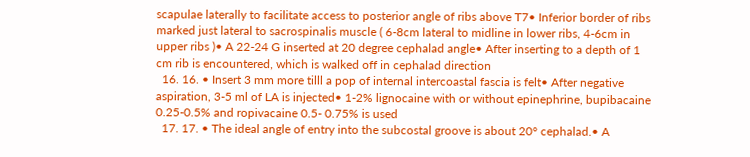scapulae laterally to facilitate access to posterior angle of ribs above T7• Inferior border of ribs marked just lateral to sacrospinalis muscle ( 6-8cm lateral to midline in lower ribs, 4-6cm in upper ribs )• A 22-24 G inserted at 20 degree cephalad angle• After inserting to a depth of 1 cm rib is encountered, which is walked off in cephalad direction
  16. 16. • Insert 3 mm more tilll a pop of internal intercoastal fascia is felt• After negative aspiration, 3-5 ml of LA is injected• 1-2% lignocaine with or without epinephrine, bupibacaine 0.25-0.5% and ropivacaine 0.5- 0.75% is used
  17. 17. • The ideal angle of entry into the subcostal groove is about 20° cephalad.• A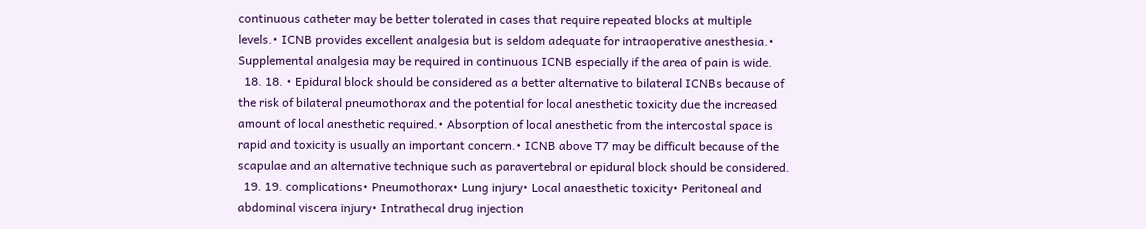continuous catheter may be better tolerated in cases that require repeated blocks at multiple levels.• ICNB provides excellent analgesia but is seldom adequate for intraoperative anesthesia.• Supplemental analgesia may be required in continuous ICNB especially if the area of pain is wide.
  18. 18. • Epidural block should be considered as a better alternative to bilateral ICNBs because of the risk of bilateral pneumothorax and the potential for local anesthetic toxicity due the increased amount of local anesthetic required.• Absorption of local anesthetic from the intercostal space is rapid and toxicity is usually an important concern.• ICNB above T7 may be difficult because of the scapulae and an alternative technique such as paravertebral or epidural block should be considered.
  19. 19. complications• Pneumothorax• Lung injury• Local anaesthetic toxicity• Peritoneal and abdominal viscera injury• Intrathecal drug injection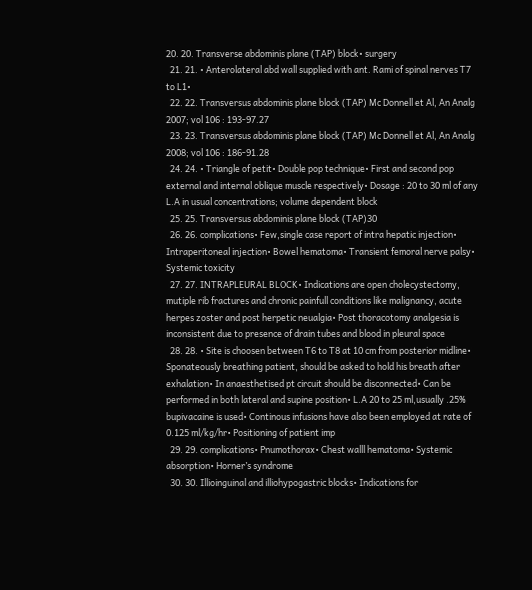20. 20. Transverse abdominis plane (TAP) block• surgery
  21. 21. • Anterolateral abd wall supplied with ant. Rami of spinal nerves T7 to L1•
  22. 22. Transversus abdominis plane block (TAP) Mc Donnell et Al, An Analg 2007; vol 106 : 193-97.27
  23. 23. Transversus abdominis plane block (TAP) Mc Donnell et Al, An Analg 2008; vol 106 : 186-91.28
  24. 24. • Triangle of petit• Double pop technique• First and second pop external and internal oblique muscle respectively• Dosage : 20 to 30 ml of any L.A in usual concentrations; volume dependent block
  25. 25. Transversus abdominis plane block (TAP)30
  26. 26. complications• Few,single case report of intra hepatic injection• Intraperitoneal injection• Bowel hematoma• Transient femoral nerve palsy• Systemic toxicity
  27. 27. INTRAPLEURAL BLOCK• Indications are open cholecystectomy, mutiple rib fractures and chronic painfull conditions like malignancy, acute herpes zoster and post herpetic neualgia• Post thoracotomy analgesia is inconsistent due to presence of drain tubes and blood in pleural space
  28. 28. • Site is choosen between T6 to T8 at 10 cm from posterior midline• Sponateously breathing patient, should be asked to hold his breath after exhalation• In anaesthetised pt circuit should be disconnected• Can be performed in both lateral and supine position• L.A 20 to 25 ml,usually .25% bupivacaine is used• Continous infusions have also been employed at rate of 0.125 ml/kg/hr• Positioning of patient imp
  29. 29. complications• Pnumothorax• Chest walll hematoma• Systemic absorption• Horner’s syndrome
  30. 30. Illioinguinal and illiohypogastric blocks• Indications for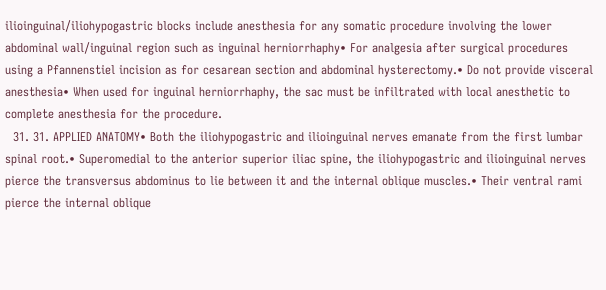ilioinguinal/iliohypogastric blocks include anesthesia for any somatic procedure involving the lower abdominal wall/inguinal region such as inguinal herniorrhaphy• For analgesia after surgical procedures using a Pfannenstiel incision as for cesarean section and abdominal hysterectomy.• Do not provide visceral anesthesia• When used for inguinal herniorrhaphy, the sac must be infiltrated with local anesthetic to complete anesthesia for the procedure.
  31. 31. APPLIED ANATOMY• Both the iliohypogastric and ilioinguinal nerves emanate from the first lumbar spinal root.• Superomedial to the anterior superior iliac spine, the iliohypogastric and ilioinguinal nerves pierce the transversus abdominus to lie between it and the internal oblique muscles.• Their ventral rami pierce the internal oblique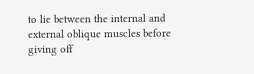to lie between the internal and external oblique muscles before giving off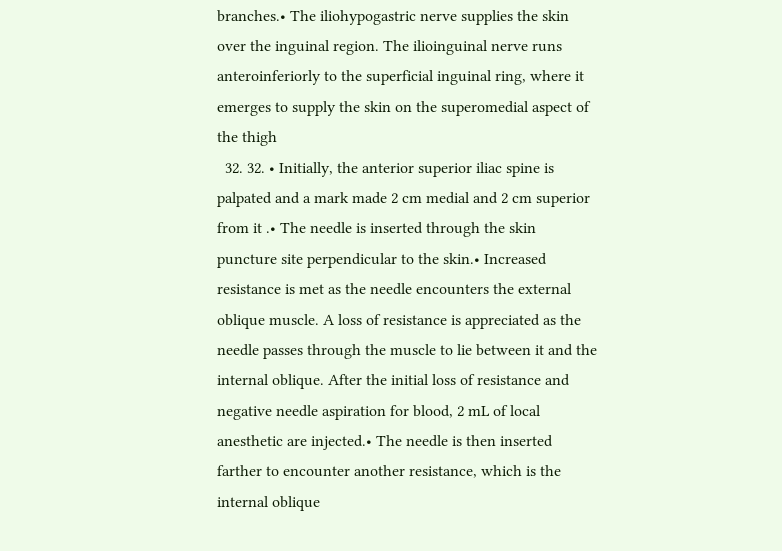branches.• The iliohypogastric nerve supplies the skin over the inguinal region. The ilioinguinal nerve runs anteroinferiorly to the superficial inguinal ring, where it emerges to supply the skin on the superomedial aspect of the thigh
  32. 32. • Initially, the anterior superior iliac spine is palpated and a mark made 2 cm medial and 2 cm superior from it .• The needle is inserted through the skin puncture site perpendicular to the skin.• Increased resistance is met as the needle encounters the external oblique muscle. A loss of resistance is appreciated as the needle passes through the muscle to lie between it and the internal oblique. After the initial loss of resistance and negative needle aspiration for blood, 2 mL of local anesthetic are injected.• The needle is then inserted farther to encounter another resistance, which is the internal oblique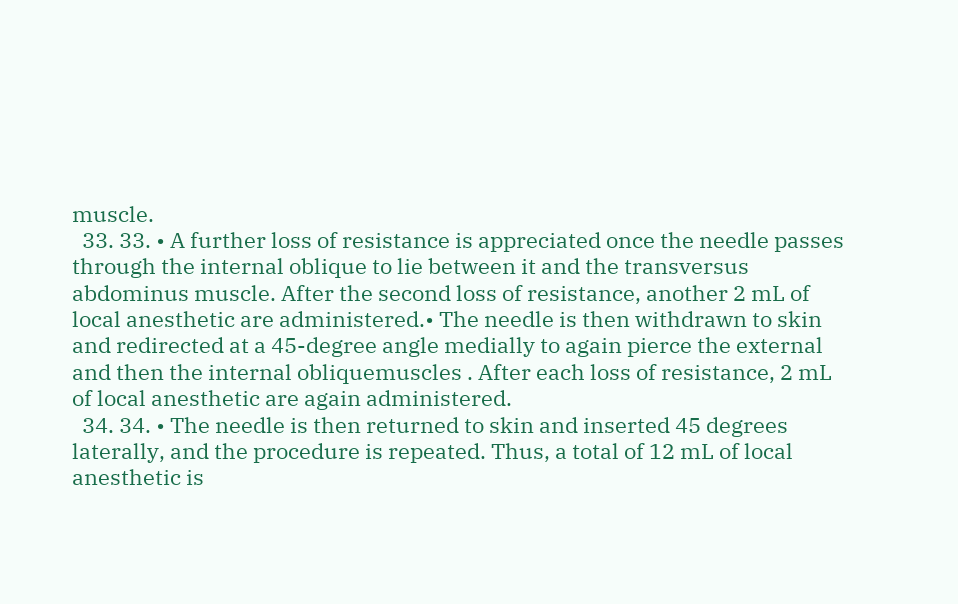muscle.
  33. 33. • A further loss of resistance is appreciated once the needle passes through the internal oblique to lie between it and the transversus abdominus muscle. After the second loss of resistance, another 2 mL of local anesthetic are administered.• The needle is then withdrawn to skin and redirected at a 45-degree angle medially to again pierce the external and then the internal obliquemuscles . After each loss of resistance, 2 mL of local anesthetic are again administered.
  34. 34. • The needle is then returned to skin and inserted 45 degrees laterally, and the procedure is repeated. Thus, a total of 12 mL of local anesthetic is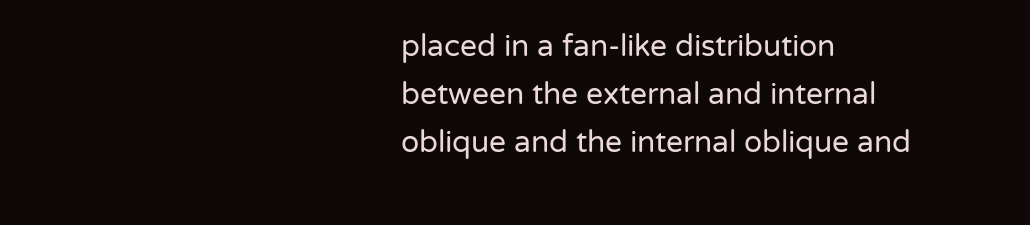placed in a fan-like distribution between the external and internal oblique and the internal oblique and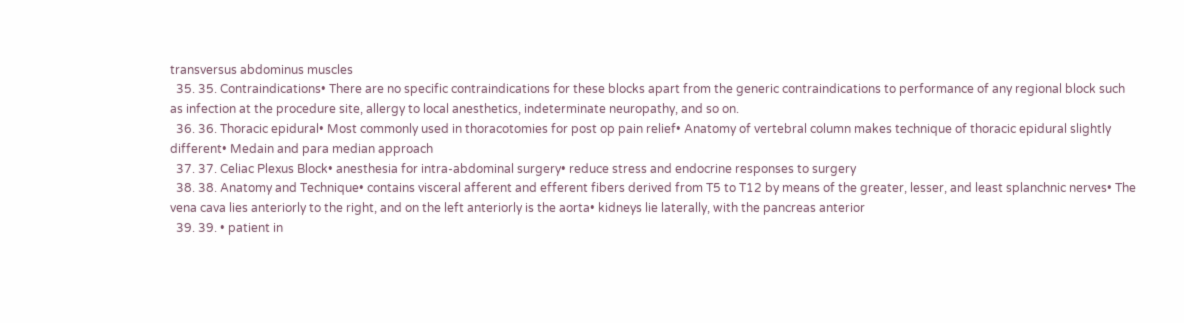transversus abdominus muscles
  35. 35. Contraindications• There are no specific contraindications for these blocks apart from the generic contraindications to performance of any regional block such as infection at the procedure site, allergy to local anesthetics, indeterminate neuropathy, and so on.
  36. 36. Thoracic epidural• Most commonly used in thoracotomies for post op pain relief• Anatomy of vertebral column makes technique of thoracic epidural slightly different• Medain and para median approach
  37. 37. Celiac Plexus Block• anesthesia for intra-abdominal surgery• reduce stress and endocrine responses to surgery
  38. 38. Anatomy and Technique• contains visceral afferent and efferent fibers derived from T5 to T12 by means of the greater, lesser, and least splanchnic nerves• The vena cava lies anteriorly to the right, and on the left anteriorly is the aorta• kidneys lie laterally, with the pancreas anterior
  39. 39. • patient in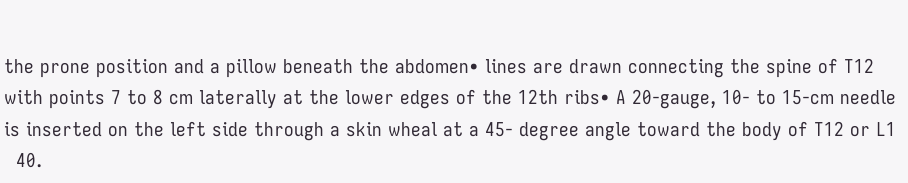the prone position and a pillow beneath the abdomen• lines are drawn connecting the spine of T12 with points 7 to 8 cm laterally at the lower edges of the 12th ribs• A 20-gauge, 10- to 15-cm needle is inserted on the left side through a skin wheal at a 45- degree angle toward the body of T12 or L1
  40.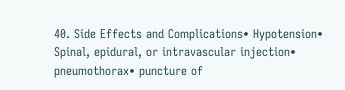40. Side Effects and Complications• Hypotension• Spinal, epidural, or intravascular injection• pneumothorax• puncture of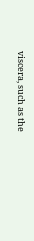viscera, such as the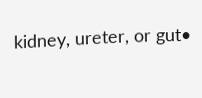kidney, ureter, or gut•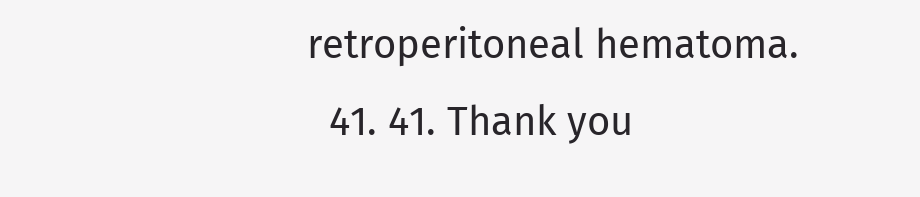retroperitoneal hematoma.
  41. 41. Thank you